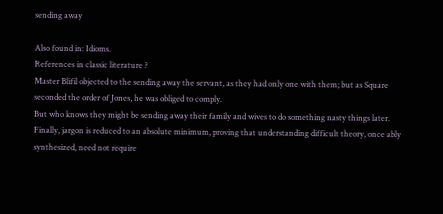sending away

Also found in: Idioms.
References in classic literature ?
Master Blifil objected to the sending away the servant, as they had only one with them; but as Square seconded the order of Jones, he was obliged to comply.
But who knows they might be sending away their family and wives to do something nasty things later.
Finally, jargon is reduced to an absolute minimum, proving that understanding difficult theory, once ably synthesized, need not require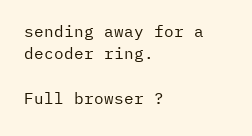sending away for a decoder ring.

Full browser ?